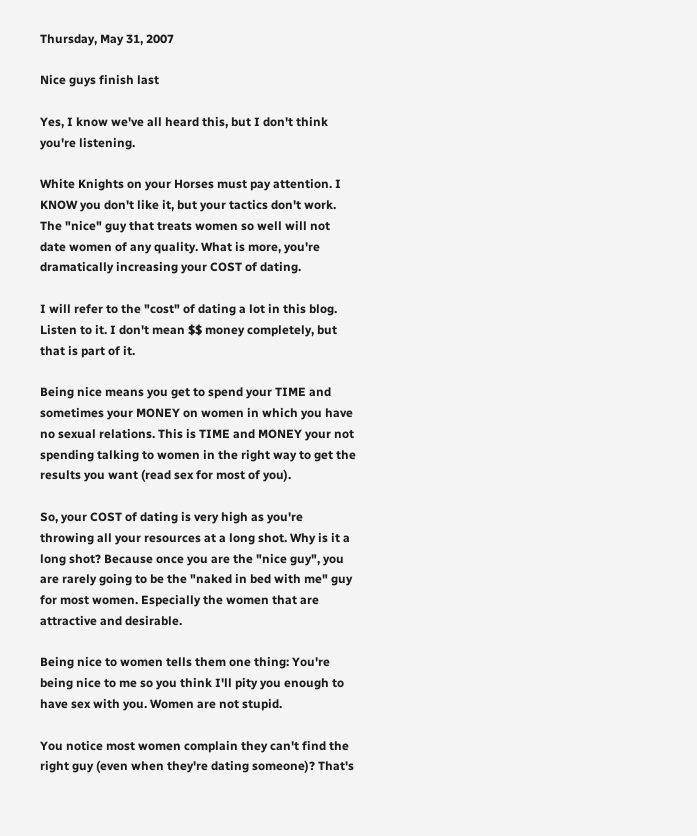Thursday, May 31, 2007

Nice guys finish last

Yes, I know we've all heard this, but I don't think you're listening.

White Knights on your Horses must pay attention. I KNOW you don't like it, but your tactics don't work. The "nice" guy that treats women so well will not date women of any quality. What is more, you're dramatically increasing your COST of dating.

I will refer to the "cost" of dating a lot in this blog. Listen to it. I don't mean $$ money completely, but that is part of it.

Being nice means you get to spend your TIME and sometimes your MONEY on women in which you have no sexual relations. This is TIME and MONEY your not spending talking to women in the right way to get the results you want (read sex for most of you).

So, your COST of dating is very high as you're throwing all your resources at a long shot. Why is it a long shot? Because once you are the "nice guy", you are rarely going to be the "naked in bed with me" guy for most women. Especially the women that are attractive and desirable.

Being nice to women tells them one thing: You're being nice to me so you think I'll pity you enough to have sex with you. Women are not stupid.

You notice most women complain they can't find the right guy (even when they're dating someone)? That's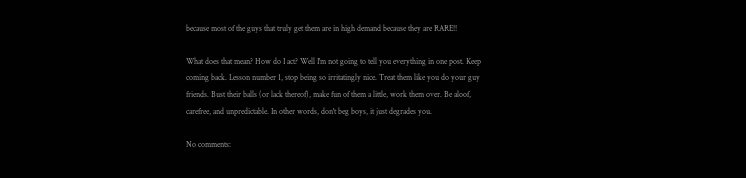because most of the guys that truly get them are in high demand because they are RARE!!

What does that mean? How do I act? Well I'm not going to tell you everything in one post. Keep coming back. Lesson number 1, stop being so irritatingly nice. Treat them like you do your guy friends. Bust their balls (or lack thereof), make fun of them a little, work them over. Be aloof, carefree, and unpredictable. In other words, don't beg boys, it just degrades you.

No comments: